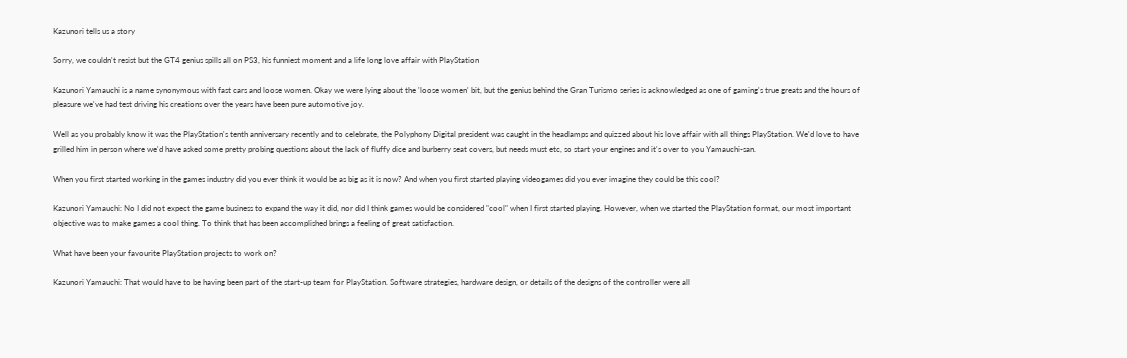Kazunori tells us a story

Sorry, we couldn't resist but the GT4 genius spills all on PS3, his funniest moment and a life long love affair with PlayStation

Kazunori Yamauchi is a name synonymous with fast cars and loose women. Okay we were lying about the 'loose women' bit, but the genius behind the Gran Turismo series is acknowledged as one of gaming's true greats and the hours of pleasure we've had test driving his creations over the years have been pure automotive joy.

Well as you probably know it was the PlayStation's tenth anniversary recently and to celebrate, the Polyphony Digital president was caught in the headlamps and quizzed about his love affair with all things PlayStation. We'd love to have grilled him in person where we'd have asked some pretty probing questions about the lack of fluffy dice and burberry seat covers, but needs must etc, so start your engines and it's over to you Yamauchi-san.

When you first started working in the games industry did you ever think it would be as big as it is now? And when you first started playing videogames did you ever imagine they could be this cool?

Kazunori Yamauchi: No I did not expect the game business to expand the way it did, nor did I think games would be considered "cool" when I first started playing. However, when we started the PlayStation format, our most important objective was to make games a cool thing. To think that has been accomplished brings a feeling of great satisfaction.

What have been your favourite PlayStation projects to work on?

Kazunori Yamauchi: That would have to be having been part of the start-up team for PlayStation. Software strategies, hardware design, or details of the designs of the controller were all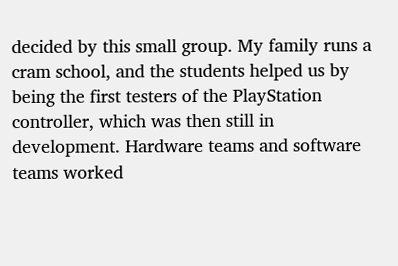decided by this small group. My family runs a cram school, and the students helped us by being the first testers of the PlayStation controller, which was then still in development. Hardware teams and software teams worked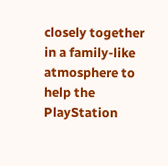closely together in a family-like atmosphere to help the PlayStation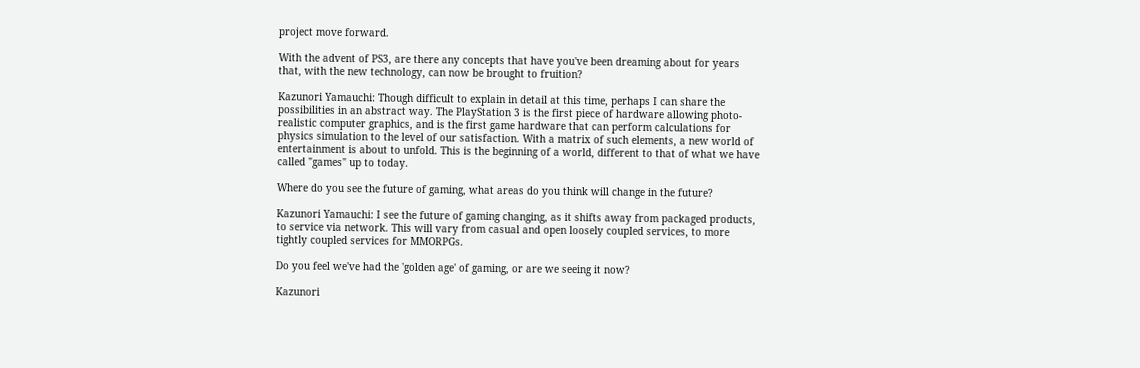project move forward.

With the advent of PS3, are there any concepts that have you've been dreaming about for years that, with the new technology, can now be brought to fruition?

Kazunori Yamauchi: Though difficult to explain in detail at this time, perhaps I can share the possibilities in an abstract way. The PlayStation 3 is the first piece of hardware allowing photo-realistic computer graphics, and is the first game hardware that can perform calculations for physics simulation to the level of our satisfaction. With a matrix of such elements, a new world of entertainment is about to unfold. This is the beginning of a world, different to that of what we have called "games" up to today.

Where do you see the future of gaming, what areas do you think will change in the future?

Kazunori Yamauchi: I see the future of gaming changing, as it shifts away from packaged products, to service via network. This will vary from casual and open loosely coupled services, to more tightly coupled services for MMORPGs.

Do you feel we've had the 'golden age' of gaming, or are we seeing it now?

Kazunori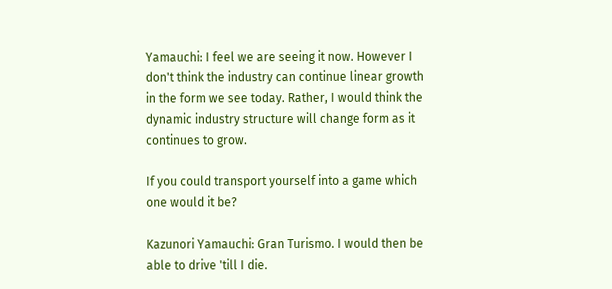Yamauchi: I feel we are seeing it now. However I don't think the industry can continue linear growth in the form we see today. Rather, I would think the dynamic industry structure will change form as it continues to grow.

If you could transport yourself into a game which one would it be?

Kazunori Yamauchi: Gran Turismo. I would then be able to drive 'till I die.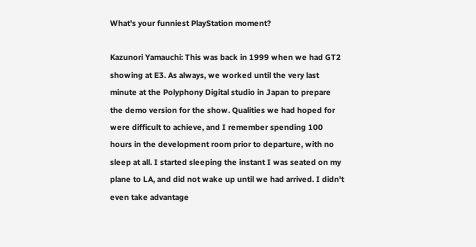What's your funniest PlayStation moment?

Kazunori Yamauchi: This was back in 1999 when we had GT2 showing at E3. As always, we worked until the very last minute at the Polyphony Digital studio in Japan to prepare the demo version for the show. Qualities we had hoped for were difficult to achieve, and I remember spending 100 hours in the development room prior to departure, with no sleep at all. I started sleeping the instant I was seated on my plane to LA, and did not wake up until we had arrived. I didn't even take advantage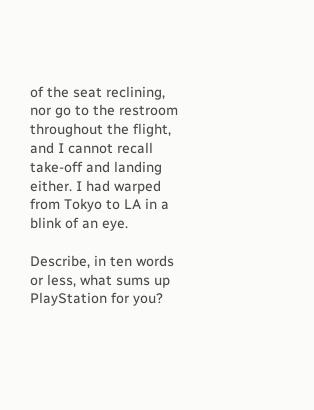of the seat reclining, nor go to the restroom throughout the flight, and I cannot recall take-off and landing either. I had warped from Tokyo to LA in a blink of an eye.

Describe, in ten words or less, what sums up PlayStation for you?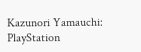Kazunori Yamauchi: PlayStation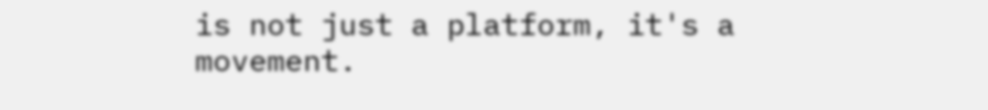is not just a platform, it's a movement.